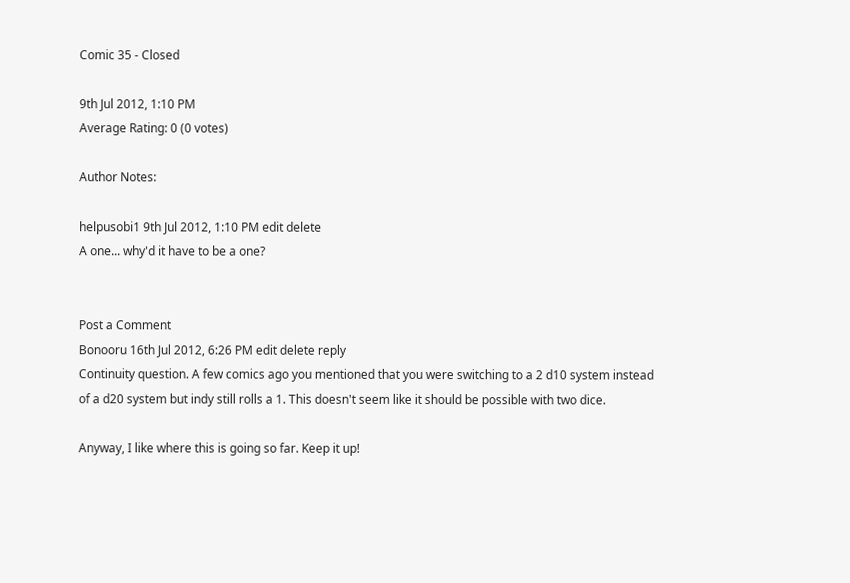Comic 35 - Closed

9th Jul 2012, 1:10 PM
Average Rating: 0 (0 votes)

Author Notes:

helpusobi1 9th Jul 2012, 1:10 PM edit delete
A one... why'd it have to be a one?


Post a Comment
Bonooru 16th Jul 2012, 6:26 PM edit delete reply
Continuity question. A few comics ago you mentioned that you were switching to a 2 d10 system instead of a d20 system but indy still rolls a 1. This doesn't seem like it should be possible with two dice.

Anyway, I like where this is going so far. Keep it up!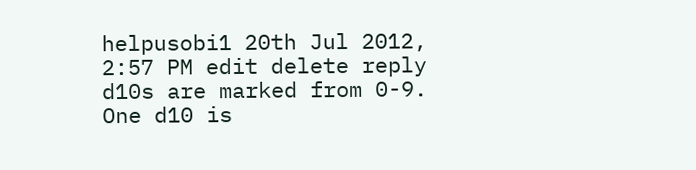helpusobi1 20th Jul 2012, 2:57 PM edit delete reply
d10s are marked from 0-9. One d10 is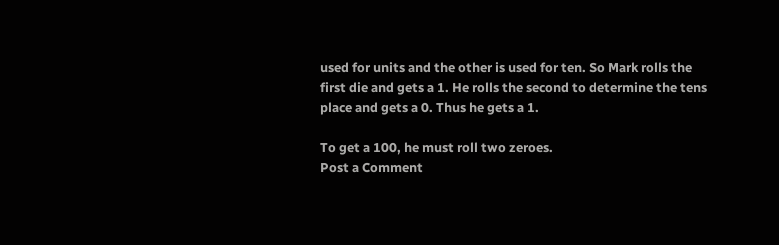used for units and the other is used for ten. So Mark rolls the first die and gets a 1. He rolls the second to determine the tens place and gets a 0. Thus he gets a 1.

To get a 100, he must roll two zeroes.
Post a Comment